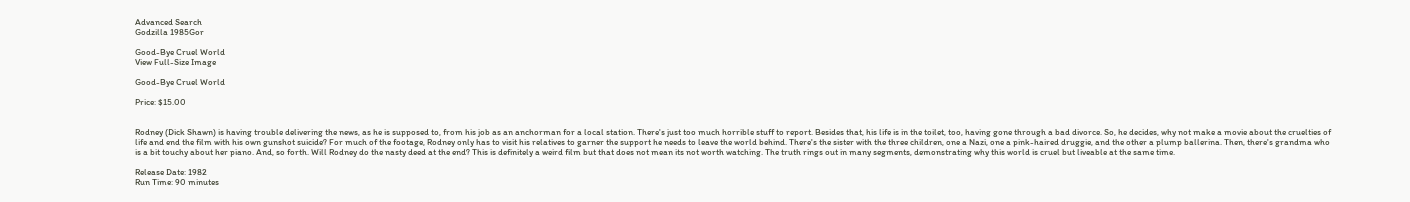Advanced Search
Godzilla 1985Gor

Good-Bye Cruel World
View Full-Size Image

Good-Bye Cruel World

Price: $15.00


Rodney (Dick Shawn) is having trouble delivering the news, as he is supposed to, from his job as an anchorman for a local station. There's just too much horrible stuff to report. Besides that, his life is in the toilet, too, having gone through a bad divorce. So, he decides, why not make a movie about the cruelties of life and end the film with his own gunshot suicide? For much of the footage, Rodney only has to visit his relatives to garner the support he needs to leave the world behind. There's the sister with the three children, one a Nazi, one a pink-haired druggie, and the other a plump ballerina. Then, there's grandma who is a bit touchy about her piano. And, so forth. Will Rodney do the nasty deed at the end? This is definitely a weird film but that does not mean its not worth watching. The truth rings out in many segments, demonstrating why this world is cruel but liveable at the same time.

Release Date: 1982
Run Time: 90 minutes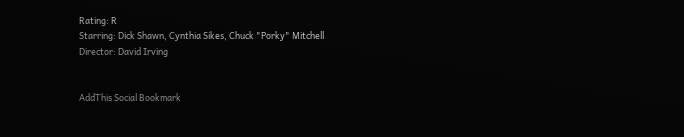Rating: R
Starring: Dick Shawn, Cynthia Sikes, Chuck "Porky" Mitchell
Director: David Irving


AddThis Social Bookmark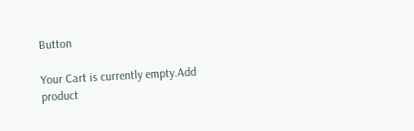Button

Your Cart is currently empty.Add product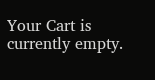Your Cart is currently empty.